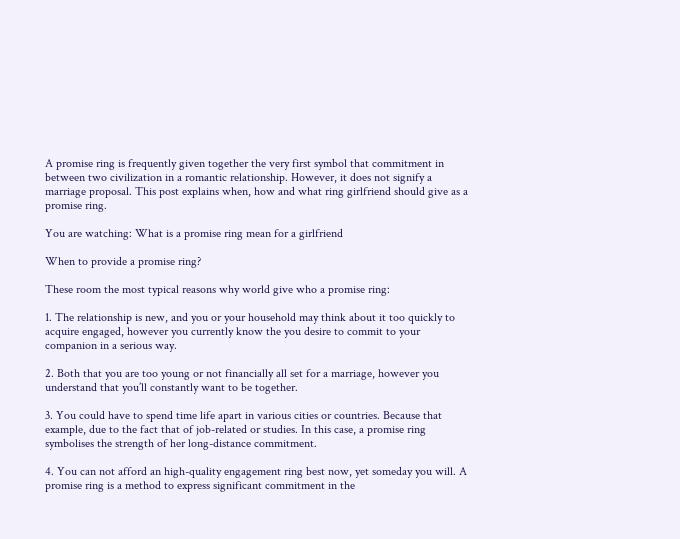A promise ring is frequently given together the very first symbol that commitment in between two civilization in a romantic relationship. However, it does not signify a marriage proposal. This post explains when, how and what ring girlfriend should give as a promise ring.

You are watching: What is a promise ring mean for a girlfriend

When to provide a promise ring?

These room the most typical reasons why world give who a promise ring:

1. The relationship is new, and you or your household may think about it too quickly to acquire engaged, however you currently know the you desire to commit to your companion in a serious way.

2. Both that you are too young or not financially all set for a marriage, however you understand that you’ll constantly want to be together.

3. You could have to spend time life apart in various cities or countries. Because that example, due to the fact that of job-related or studies. In this case, a promise ring symbolises the strength of her long-distance commitment.

4. You can not afford an high-quality engagement ring best now, yet someday you will. A promise ring is a method to express significant commitment in the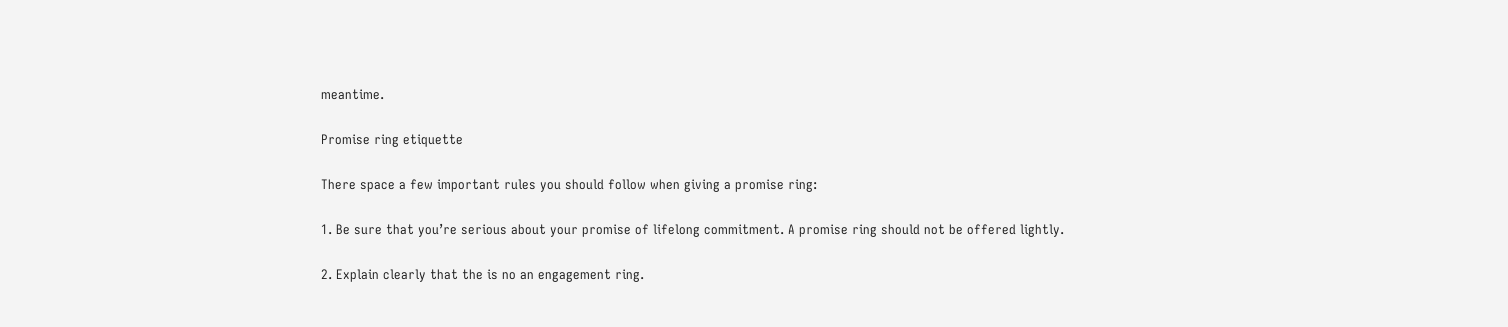meantime.

Promise ring etiquette

There space a few important rules you should follow when giving a promise ring:

1. Be sure that you’re serious about your promise of lifelong commitment. A promise ring should not be offered lightly.

2. Explain clearly that the is no an engagement ring.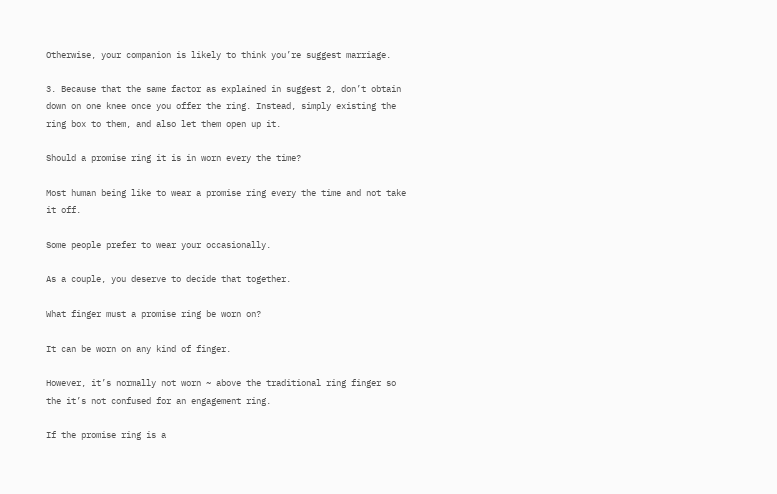Otherwise, your companion is likely to think you’re suggest marriage.

3. Because that the same factor as explained in suggest 2, don’t obtain down on one knee once you offer the ring. Instead, simply existing the ring box to them, and also let them open up it.

Should a promise ring it is in worn every the time?

Most human being like to wear a promise ring every the time and not take it off.

Some people prefer to wear your occasionally.

As a couple, you deserve to decide that together.

What finger must a promise ring be worn on?

It can be worn on any kind of finger.

However, it’s normally not worn ~ above the traditional ring finger so the it’s not confused for an engagement ring.

If the promise ring is a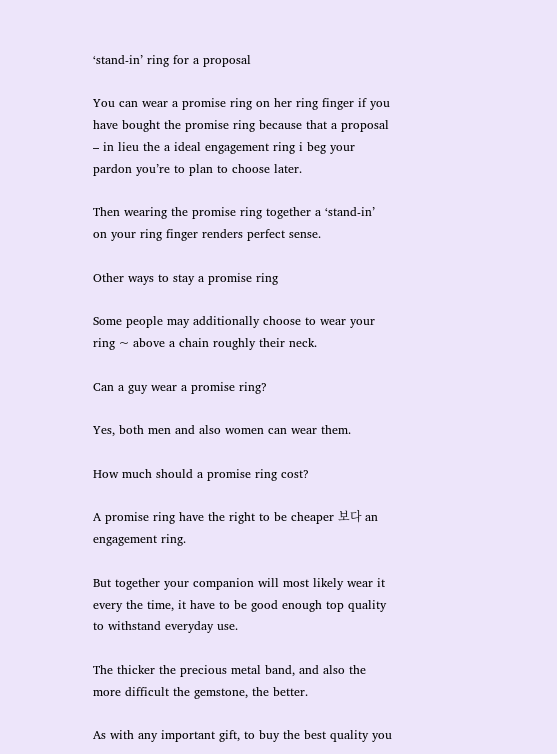‘stand-in’ ring for a proposal

You can wear a promise ring on her ring finger if you have bought the promise ring because that a proposal – in lieu the a ideal engagement ring i beg your pardon you’re to plan to choose later.

Then wearing the promise ring together a ‘stand-in’ on your ring finger renders perfect sense.

Other ways to stay a promise ring

Some people may additionally choose to wear your ring ~ above a chain roughly their neck.

Can a guy wear a promise ring?

Yes, both men and also women can wear them.

How much should a promise ring cost?

A promise ring have the right to be cheaper 보다 an engagement ring.

But together your companion will most likely wear it every the time, it have to be good enough top quality to withstand everyday use.

The thicker the precious metal band, and also the more difficult the gemstone, the better.

As with any important gift, to buy the best quality you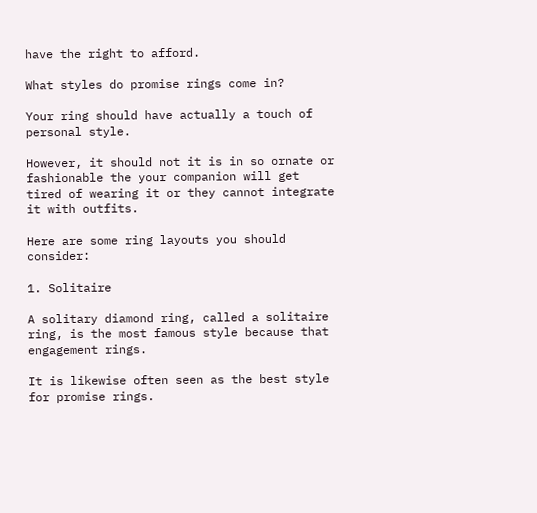have the right to afford.

What styles do promise rings come in?

Your ring should have actually a touch of personal style.

However, it should not it is in so ornate or fashionable the your companion will get tired of wearing it or they cannot integrate it with outfits.

Here are some ring layouts you should consider:

1. Solitaire

A solitary diamond ring, called a solitaire ring, is the most famous style because that engagement rings.

It is likewise often seen as the best style for promise rings.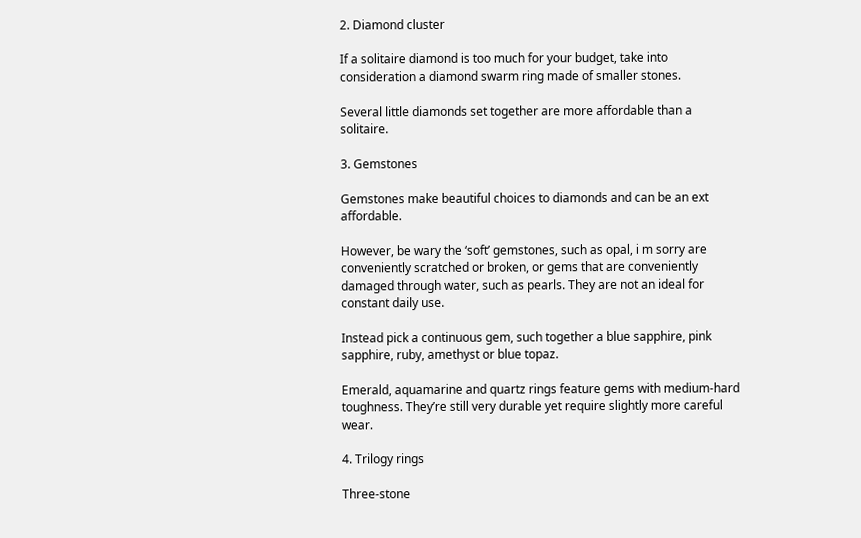2. Diamond cluster

If a solitaire diamond is too much for your budget, take into consideration a diamond swarm ring made of smaller stones.

Several little diamonds set together are more affordable than a solitaire.

3. Gemstones

Gemstones make beautiful choices to diamonds and can be an ext affordable.

However, be wary the ‘soft’ gemstones, such as opal, i m sorry are conveniently scratched or broken, or gems that are conveniently damaged through water, such as pearls. They are not an ideal for constant daily use.

Instead pick a continuous gem, such together a blue sapphire, pink sapphire, ruby, amethyst or blue topaz.

Emerald, aquamarine and quartz rings feature gems with medium-hard toughness. They’re still very durable yet require slightly more careful wear.

4. Trilogy rings

Three-stone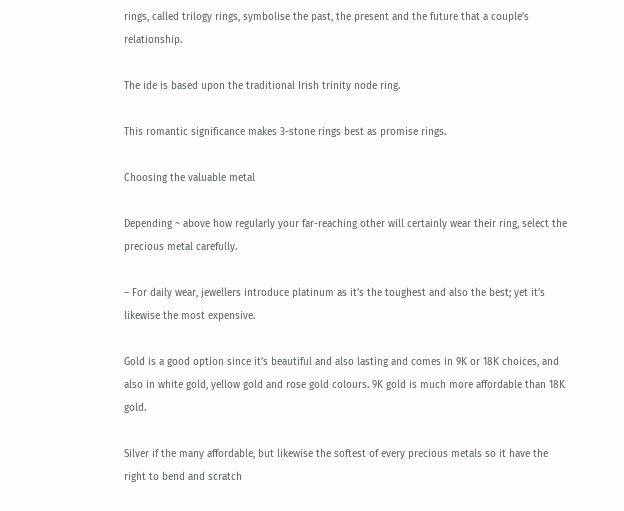rings, called trilogy rings, symbolise the past, the present and the future that a couple’s relationship.

The ide is based upon the traditional Irish trinity node ring.

This romantic significance makes 3-stone rings best as promise rings.

Choosing the valuable metal

Depending ~ above how regularly your far-reaching other will certainly wear their ring, select the precious metal carefully.

– For daily wear, jewellers introduce platinum as it’s the toughest and also the best; yet it’s likewise the most expensive.

Gold is a good option since it’s beautiful and also lasting and comes in 9K or 18K choices, and also in white gold, yellow gold and rose gold colours. 9K gold is much more affordable than 18K gold.

Silver if the many affordable, but likewise the softest of every precious metals so it have the right to bend and scratch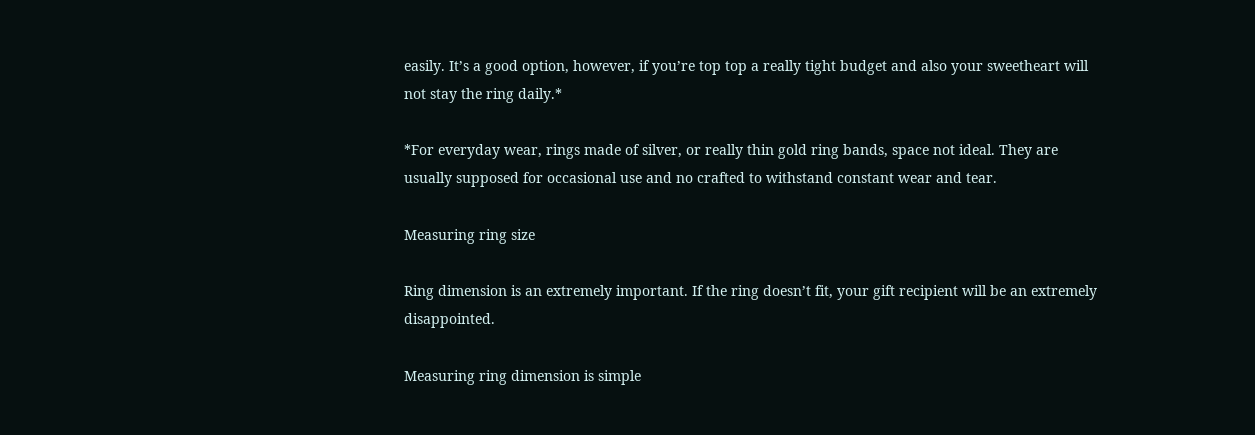easily. It’s a good option, however, if you’re top top a really tight budget and also your sweetheart will not stay the ring daily.*

*For everyday wear, rings made of silver, or really thin gold ring bands, space not ideal. They are usually supposed for occasional use and no crafted to withstand constant wear and tear.

Measuring ring size

Ring dimension is an extremely important. If the ring doesn’t fit, your gift recipient will be an extremely disappointed.

Measuring ring dimension is simple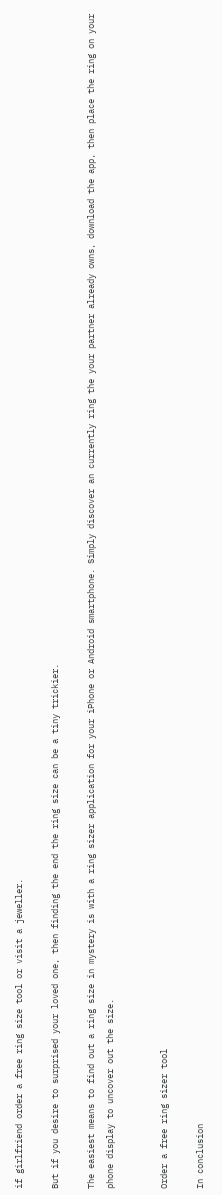if girlfriend order a free ring size tool or visit a jeweller.

But if you desire to surprised your loved one, then finding the end the ring size can be a tiny trickier.

The easiest means to find out a ring size in mystery is with a ring sizer application for your iPhone or Android smartphone. Simply discover an currently ring the your partner already owns, download the app, then place the ring on your phone display to uncover out the size.


Order a free ring sizer tool

In conclusion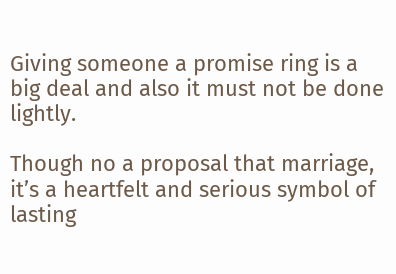Giving someone a promise ring is a big deal and also it must not be done lightly.

Though no a proposal that marriage, it’s a heartfelt and serious symbol of lasting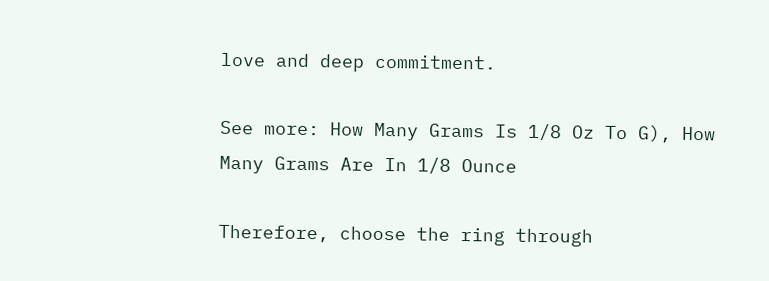love and deep commitment.

See more: How Many Grams Is 1/8 Oz To G), How Many Grams Are In 1/8 Ounce

Therefore, choose the ring through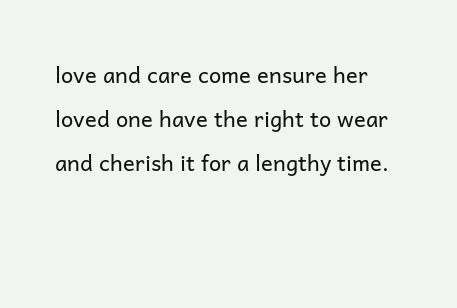love and care come ensure her loved one have the right to wear and cherish it for a lengthy time.